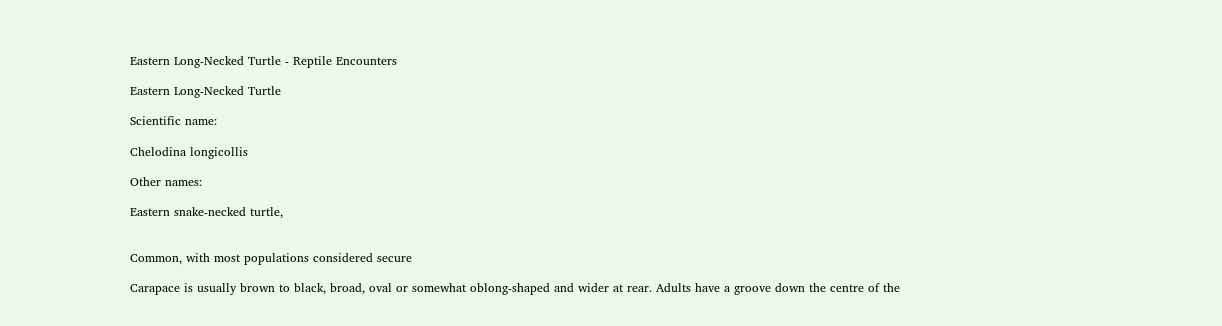Eastern Long-Necked Turtle - Reptile Encounters

Eastern Long-Necked Turtle

Scientific name:

Chelodina longicollis

Other names:

Eastern snake-necked turtle,


Common, with most populations considered secure

Carapace is usually brown to black, broad, oval or somewhat oblong-shaped and wider at rear. Adults have a groove down the centre of the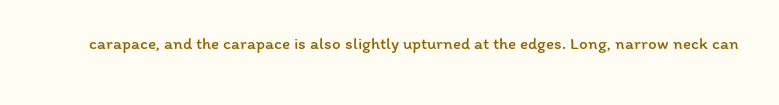carapace, and the carapace is also slightly upturned at the edges. Long, narrow neck can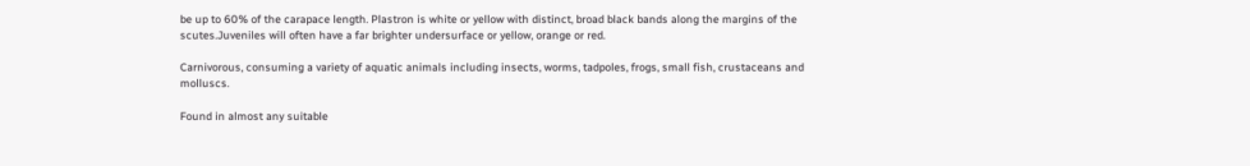be up to 60% of the carapace length. Plastron is white or yellow with distinct, broad black bands along the margins of the scutes.Juveniles will often have a far brighter undersurface or yellow, orange or red.

Carnivorous, consuming a variety of aquatic animals including insects, worms, tadpoles, frogs, small fish, crustaceans and molluscs.

Found in almost any suitable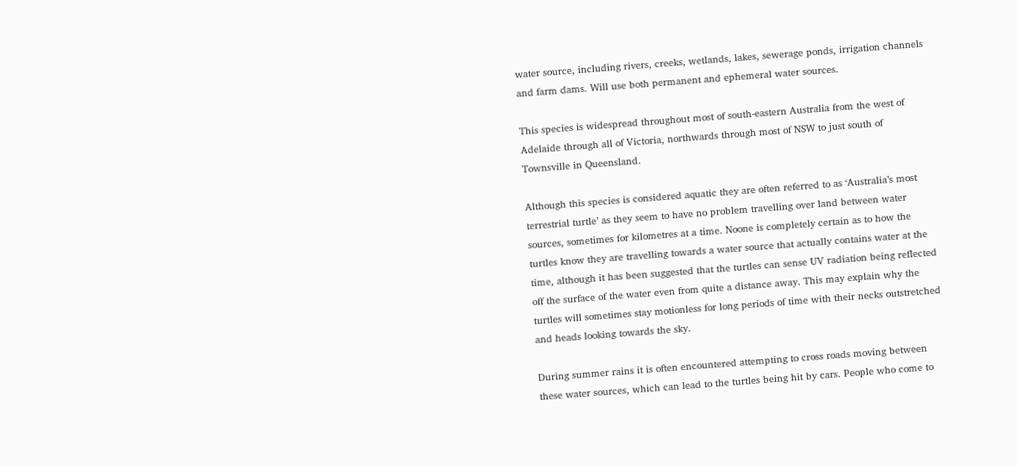water source, including rivers, creeks, wetlands, lakes, sewerage ponds, irrigation channels and farm dams. Will use both permanent and ephemeral water sources.

This species is widespread throughout most of south-eastern Australia from the west of Adelaide through all of Victoria, northwards through most of NSW to just south of Townsville in Queensland.

Although this species is considered aquatic they are often referred to as ‘Australia’s most terrestrial turtle’ as they seem to have no problem travelling over land between water sources, sometimes for kilometres at a time. Noone is completely certain as to how the turtles know they are travelling towards a water source that actually contains water at the time, although it has been suggested that the turtles can sense UV radiation being reflected off the surface of the water even from quite a distance away. This may explain why the turtles will sometimes stay motionless for long periods of time with their necks outstretched and heads looking towards the sky.

During summer rains it is often encountered attempting to cross roads moving between these water sources, which can lead to the turtles being hit by cars. People who come to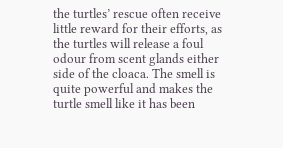the turtles’ rescue often receive little reward for their efforts, as the turtles will release a foul odour from scent glands either side of the cloaca. The smell is quite powerful and makes the turtle smell like it has been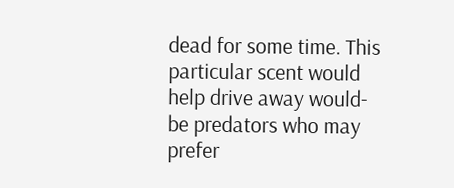dead for some time. This particular scent would help drive away would-be predators who may prefer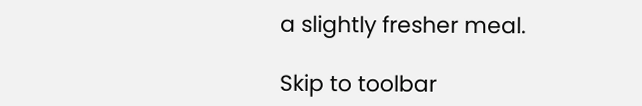a slightly fresher meal.

Skip to toolbar